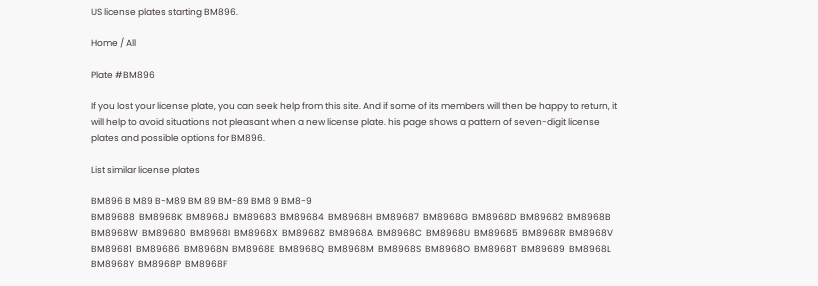US license plates starting BM896.

Home / All

Plate #BM896

If you lost your license plate, you can seek help from this site. And if some of its members will then be happy to return, it will help to avoid situations not pleasant when a new license plate. his page shows a pattern of seven-digit license plates and possible options for BM896.

List similar license plates

BM896 B M89 B-M89 BM 89 BM-89 BM8 9 BM8-9
BM89688  BM8968K  BM8968J  BM89683  BM89684  BM8968H  BM89687  BM8968G  BM8968D  BM89682  BM8968B  BM8968W  BM89680  BM8968I  BM8968X  BM8968Z  BM8968A  BM8968C  BM8968U  BM89685  BM8968R  BM8968V  BM89681  BM89686  BM8968N  BM8968E  BM8968Q  BM8968M  BM8968S  BM8968O  BM8968T  BM89689  BM8968L  BM8968Y  BM8968P  BM8968F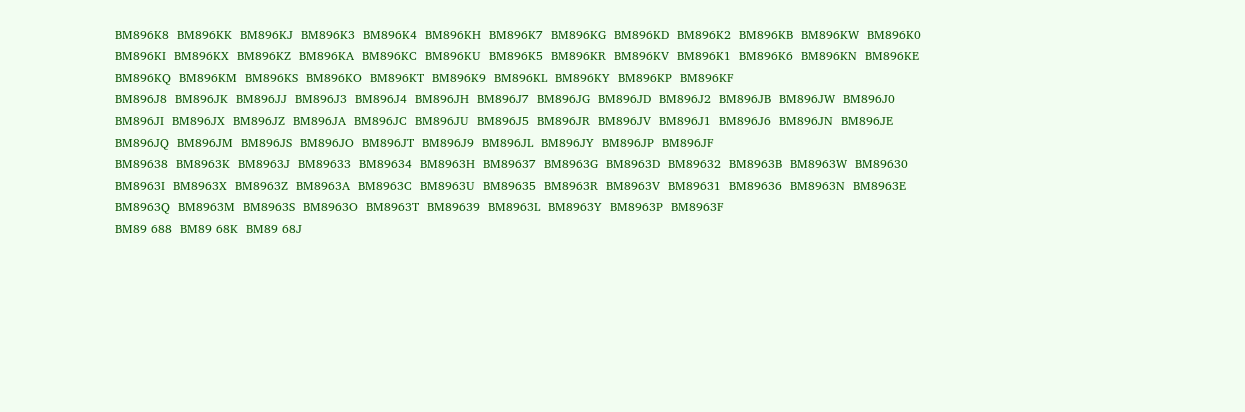BM896K8  BM896KK  BM896KJ  BM896K3  BM896K4  BM896KH  BM896K7  BM896KG  BM896KD  BM896K2  BM896KB  BM896KW  BM896K0  BM896KI  BM896KX  BM896KZ  BM896KA  BM896KC  BM896KU  BM896K5  BM896KR  BM896KV  BM896K1  BM896K6  BM896KN  BM896KE  BM896KQ  BM896KM  BM896KS  BM896KO  BM896KT  BM896K9  BM896KL  BM896KY  BM896KP  BM896KF
BM896J8  BM896JK  BM896JJ  BM896J3  BM896J4  BM896JH  BM896J7  BM896JG  BM896JD  BM896J2  BM896JB  BM896JW  BM896J0  BM896JI  BM896JX  BM896JZ  BM896JA  BM896JC  BM896JU  BM896J5  BM896JR  BM896JV  BM896J1  BM896J6  BM896JN  BM896JE  BM896JQ  BM896JM  BM896JS  BM896JO  BM896JT  BM896J9  BM896JL  BM896JY  BM896JP  BM896JF
BM89638  BM8963K  BM8963J  BM89633  BM89634  BM8963H  BM89637  BM8963G  BM8963D  BM89632  BM8963B  BM8963W  BM89630  BM8963I  BM8963X  BM8963Z  BM8963A  BM8963C  BM8963U  BM89635  BM8963R  BM8963V  BM89631  BM89636  BM8963N  BM8963E  BM8963Q  BM8963M  BM8963S  BM8963O  BM8963T  BM89639  BM8963L  BM8963Y  BM8963P  BM8963F
BM89 688  BM89 68K  BM89 68J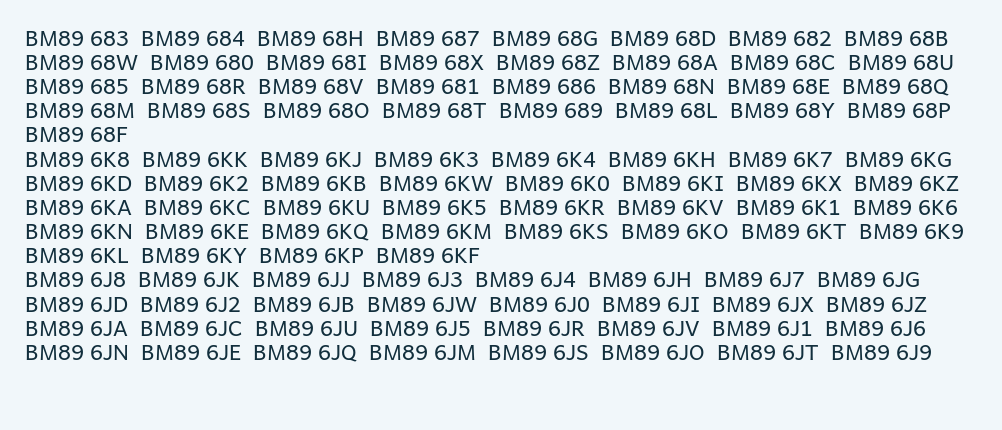BM89 683  BM89 684  BM89 68H  BM89 687  BM89 68G  BM89 68D  BM89 682  BM89 68B  BM89 68W  BM89 680  BM89 68I  BM89 68X  BM89 68Z  BM89 68A  BM89 68C  BM89 68U  BM89 685  BM89 68R  BM89 68V  BM89 681  BM89 686  BM89 68N  BM89 68E  BM89 68Q  BM89 68M  BM89 68S  BM89 68O  BM89 68T  BM89 689  BM89 68L  BM89 68Y  BM89 68P  BM89 68F
BM89 6K8  BM89 6KK  BM89 6KJ  BM89 6K3  BM89 6K4  BM89 6KH  BM89 6K7  BM89 6KG  BM89 6KD  BM89 6K2  BM89 6KB  BM89 6KW  BM89 6K0  BM89 6KI  BM89 6KX  BM89 6KZ  BM89 6KA  BM89 6KC  BM89 6KU  BM89 6K5  BM89 6KR  BM89 6KV  BM89 6K1  BM89 6K6  BM89 6KN  BM89 6KE  BM89 6KQ  BM89 6KM  BM89 6KS  BM89 6KO  BM89 6KT  BM89 6K9  BM89 6KL  BM89 6KY  BM89 6KP  BM89 6KF
BM89 6J8  BM89 6JK  BM89 6JJ  BM89 6J3  BM89 6J4  BM89 6JH  BM89 6J7  BM89 6JG  BM89 6JD  BM89 6J2  BM89 6JB  BM89 6JW  BM89 6J0  BM89 6JI  BM89 6JX  BM89 6JZ  BM89 6JA  BM89 6JC  BM89 6JU  BM89 6J5  BM89 6JR  BM89 6JV  BM89 6J1  BM89 6J6  BM89 6JN  BM89 6JE  BM89 6JQ  BM89 6JM  BM89 6JS  BM89 6JO  BM89 6JT  BM89 6J9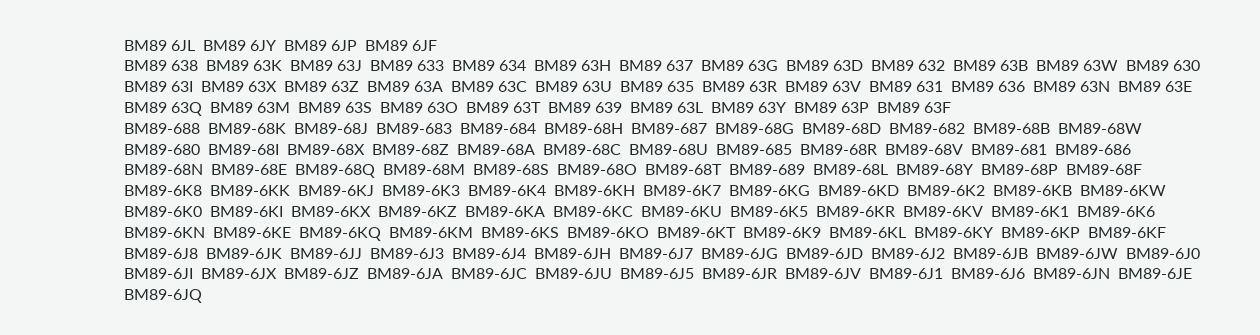BM89 6JL  BM89 6JY  BM89 6JP  BM89 6JF
BM89 638  BM89 63K  BM89 63J  BM89 633  BM89 634  BM89 63H  BM89 637  BM89 63G  BM89 63D  BM89 632  BM89 63B  BM89 63W  BM89 630  BM89 63I  BM89 63X  BM89 63Z  BM89 63A  BM89 63C  BM89 63U  BM89 635  BM89 63R  BM89 63V  BM89 631  BM89 636  BM89 63N  BM89 63E  BM89 63Q  BM89 63M  BM89 63S  BM89 63O  BM89 63T  BM89 639  BM89 63L  BM89 63Y  BM89 63P  BM89 63F
BM89-688  BM89-68K  BM89-68J  BM89-683  BM89-684  BM89-68H  BM89-687  BM89-68G  BM89-68D  BM89-682  BM89-68B  BM89-68W  BM89-680  BM89-68I  BM89-68X  BM89-68Z  BM89-68A  BM89-68C  BM89-68U  BM89-685  BM89-68R  BM89-68V  BM89-681  BM89-686  BM89-68N  BM89-68E  BM89-68Q  BM89-68M  BM89-68S  BM89-68O  BM89-68T  BM89-689  BM89-68L  BM89-68Y  BM89-68P  BM89-68F
BM89-6K8  BM89-6KK  BM89-6KJ  BM89-6K3  BM89-6K4  BM89-6KH  BM89-6K7  BM89-6KG  BM89-6KD  BM89-6K2  BM89-6KB  BM89-6KW  BM89-6K0  BM89-6KI  BM89-6KX  BM89-6KZ  BM89-6KA  BM89-6KC  BM89-6KU  BM89-6K5  BM89-6KR  BM89-6KV  BM89-6K1  BM89-6K6  BM89-6KN  BM89-6KE  BM89-6KQ  BM89-6KM  BM89-6KS  BM89-6KO  BM89-6KT  BM89-6K9  BM89-6KL  BM89-6KY  BM89-6KP  BM89-6KF
BM89-6J8  BM89-6JK  BM89-6JJ  BM89-6J3  BM89-6J4  BM89-6JH  BM89-6J7  BM89-6JG  BM89-6JD  BM89-6J2  BM89-6JB  BM89-6JW  BM89-6J0  BM89-6JI  BM89-6JX  BM89-6JZ  BM89-6JA  BM89-6JC  BM89-6JU  BM89-6J5  BM89-6JR  BM89-6JV  BM89-6J1  BM89-6J6  BM89-6JN  BM89-6JE  BM89-6JQ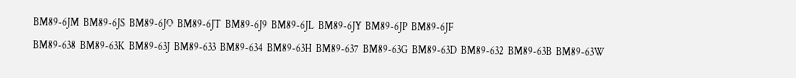BM89-6JM  BM89-6JS  BM89-6JO  BM89-6JT  BM89-6J9  BM89-6JL  BM89-6JY  BM89-6JP  BM89-6JF
BM89-638  BM89-63K  BM89-63J  BM89-633  BM89-634  BM89-63H  BM89-637  BM89-63G  BM89-63D  BM89-632  BM89-63B  BM89-63W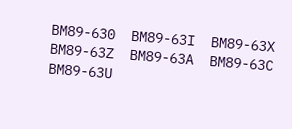BM89-630  BM89-63I  BM89-63X  BM89-63Z  BM89-63A  BM89-63C  BM89-63U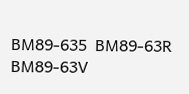BM89-635  BM89-63R  BM89-63V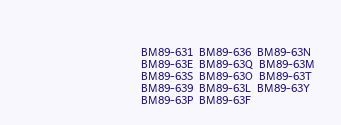BM89-631  BM89-636  BM89-63N  BM89-63E  BM89-63Q  BM89-63M  BM89-63S  BM89-63O  BM89-63T  BM89-639  BM89-63L  BM89-63Y  BM89-63P  BM89-63F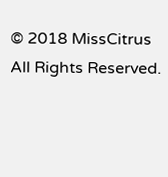© 2018 MissCitrus All Rights Reserved.